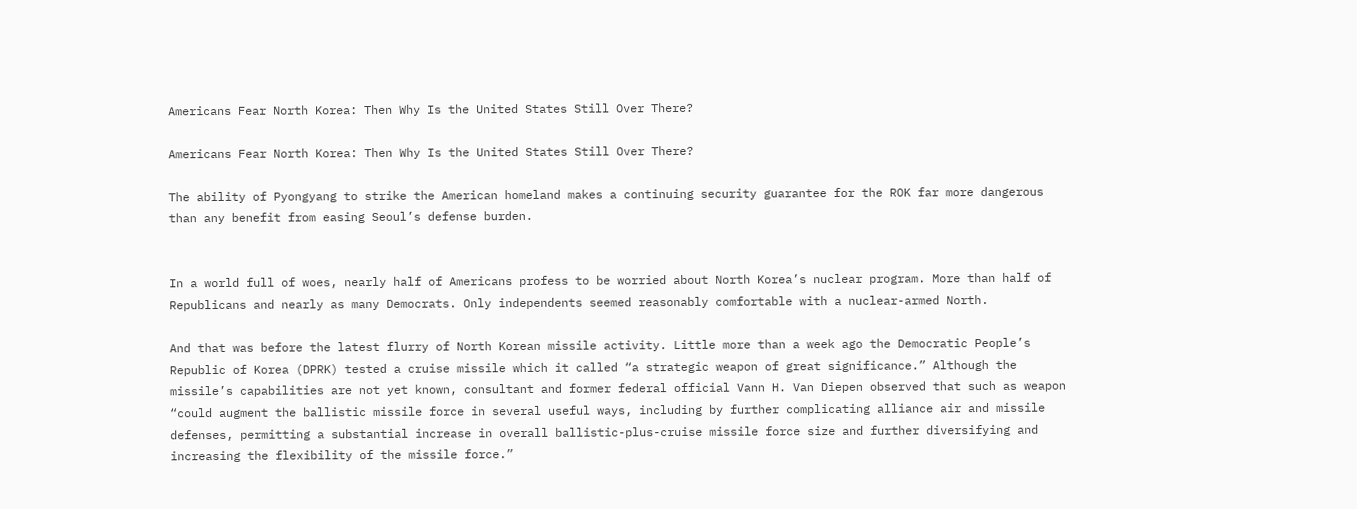Americans Fear North Korea: Then Why Is the United States Still Over There?

Americans Fear North Korea: Then Why Is the United States Still Over There?

The ability of Pyongyang to strike the American homeland makes a continuing security guarantee for the ROK far more dangerous than any benefit from easing Seoul’s defense burden.


In a world full of woes, nearly half of Americans profess to be worried about North Korea’s nuclear program. More than half of Republicans and nearly as many Democrats. Only independents seemed reasonably comfortable with a nuclear-armed North.

And that was before the latest flurry of North Korean missile activity. Little more than a week ago the Democratic People’s Republic of Korea (DPRK) tested a cruise missile which it called “a strategic weapon of great significance.” Although the missile’s capabilities are not yet known, consultant and former federal official Vann H. Van Diepen observed that such as weapon “could augment the ballistic missile force in several useful ways, including by further complicating alliance air and missile defenses, permitting a substantial increase in overall ballistic-plus-cruise missile force size and further diversifying and increasing the flexibility of the missile force.”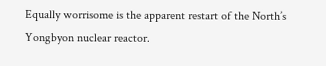Equally worrisome is the apparent restart of the North’s Yongbyon nuclear reactor.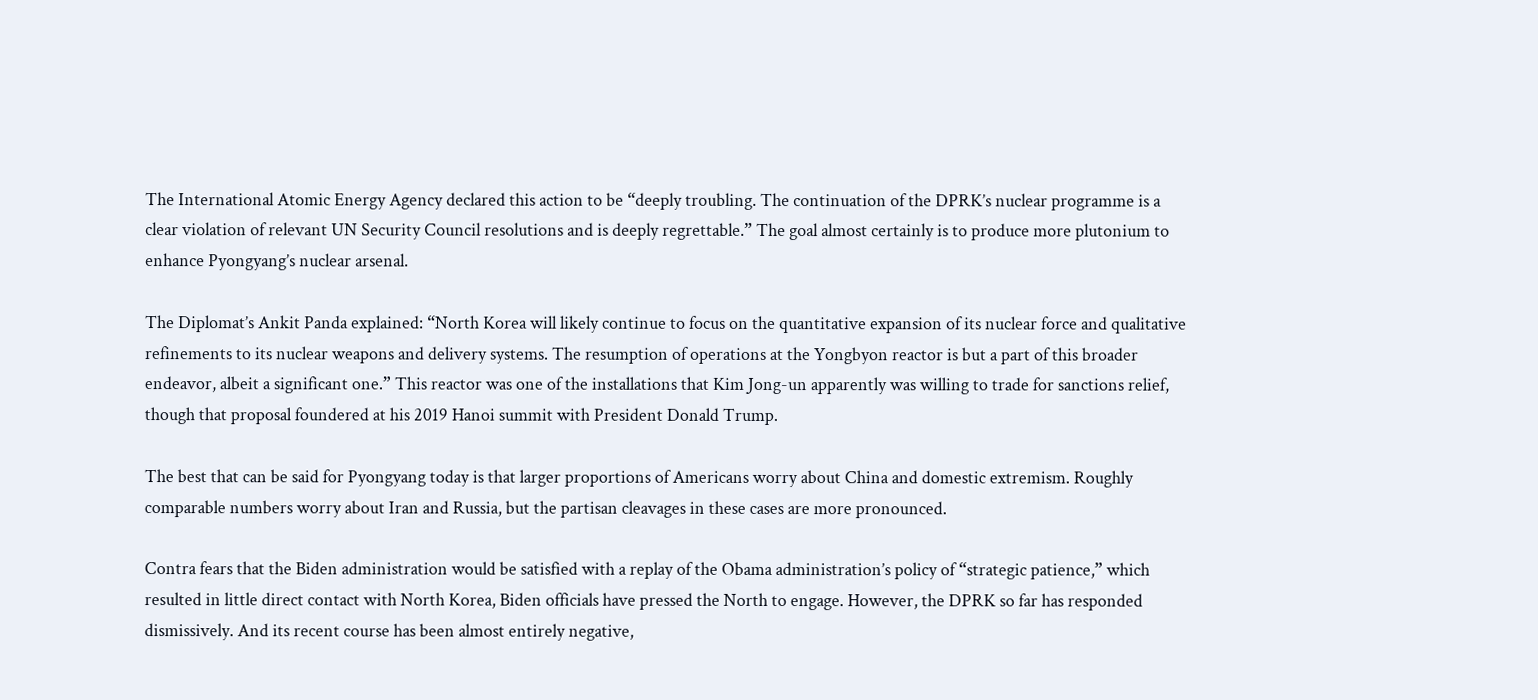The International Atomic Energy Agency declared this action to be “deeply troubling. The continuation of the DPRK’s nuclear programme is a clear violation of relevant UN Security Council resolutions and is deeply regrettable.” The goal almost certainly is to produce more plutonium to enhance Pyongyang’s nuclear arsenal.

The Diplomat’s Ankit Panda explained: “North Korea will likely continue to focus on the quantitative expansion of its nuclear force and qualitative refinements to its nuclear weapons and delivery systems. The resumption of operations at the Yongbyon reactor is but a part of this broader endeavor, albeit a significant one.” This reactor was one of the installations that Kim Jong-un apparently was willing to trade for sanctions relief, though that proposal foundered at his 2019 Hanoi summit with President Donald Trump.

The best that can be said for Pyongyang today is that larger proportions of Americans worry about China and domestic extremism. Roughly comparable numbers worry about Iran and Russia, but the partisan cleavages in these cases are more pronounced.

Contra fears that the Biden administration would be satisfied with a replay of the Obama administration’s policy of “strategic patience,” which resulted in little direct contact with North Korea, Biden officials have pressed the North to engage. However, the DPRK so far has responded dismissively. And its recent course has been almost entirely negative,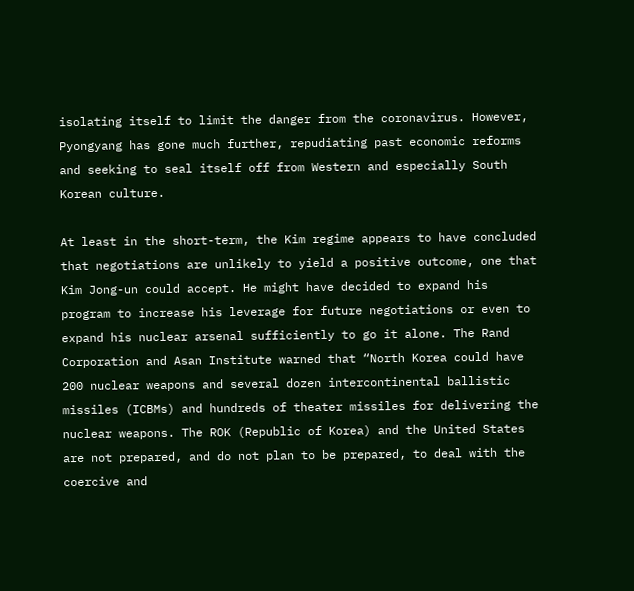isolating itself to limit the danger from the coronavirus. However, Pyongyang has gone much further, repudiating past economic reforms and seeking to seal itself off from Western and especially South Korean culture.

At least in the short-term, the Kim regime appears to have concluded that negotiations are unlikely to yield a positive outcome, one that Kim Jong-un could accept. He might have decided to expand his program to increase his leverage for future negotiations or even to expand his nuclear arsenal sufficiently to go it alone. The Rand Corporation and Asan Institute warned that “North Korea could have 200 nuclear weapons and several dozen intercontinental ballistic missiles (ICBMs) and hundreds of theater missiles for delivering the nuclear weapons. The ROK (Republic of Korea) and the United States are not prepared, and do not plan to be prepared, to deal with the coercive and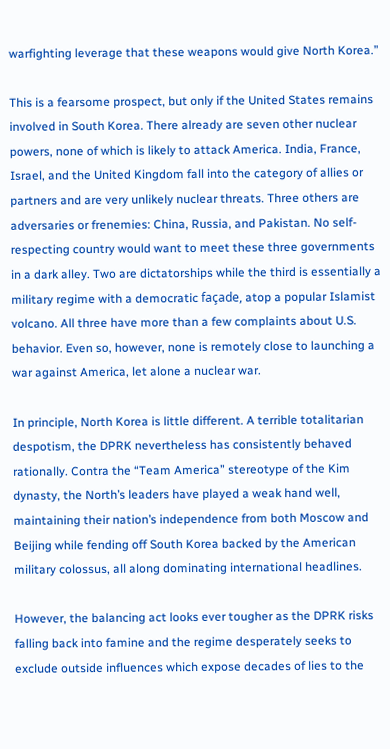warfighting leverage that these weapons would give North Korea.”

This is a fearsome prospect, but only if the United States remains involved in South Korea. There already are seven other nuclear powers, none of which is likely to attack America. India, France, Israel, and the United Kingdom fall into the category of allies or partners and are very unlikely nuclear threats. Three others are adversaries or frenemies: China, Russia, and Pakistan. No self-respecting country would want to meet these three governments in a dark alley. Two are dictatorships while the third is essentially a military regime with a democratic façade, atop a popular Islamist volcano. All three have more than a few complaints about U.S. behavior. Even so, however, none is remotely close to launching a war against America, let alone a nuclear war.

In principle, North Korea is little different. A terrible totalitarian despotism, the DPRK nevertheless has consistently behaved rationally. Contra the “Team America” stereotype of the Kim dynasty, the North’s leaders have played a weak hand well, maintaining their nation’s independence from both Moscow and Beijing while fending off South Korea backed by the American military colossus, all along dominating international headlines.

However, the balancing act looks ever tougher as the DPRK risks falling back into famine and the regime desperately seeks to exclude outside influences which expose decades of lies to the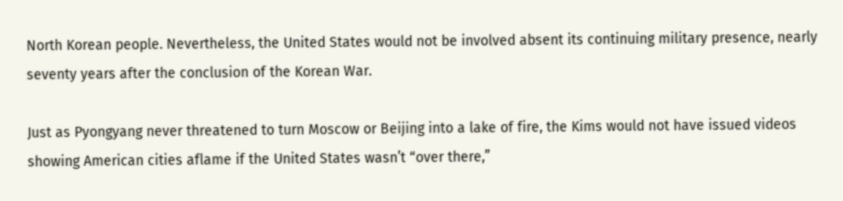North Korean people. Nevertheless, the United States would not be involved absent its continuing military presence, nearly seventy years after the conclusion of the Korean War.

Just as Pyongyang never threatened to turn Moscow or Beijing into a lake of fire, the Kims would not have issued videos showing American cities aflame if the United States wasn’t “over there,”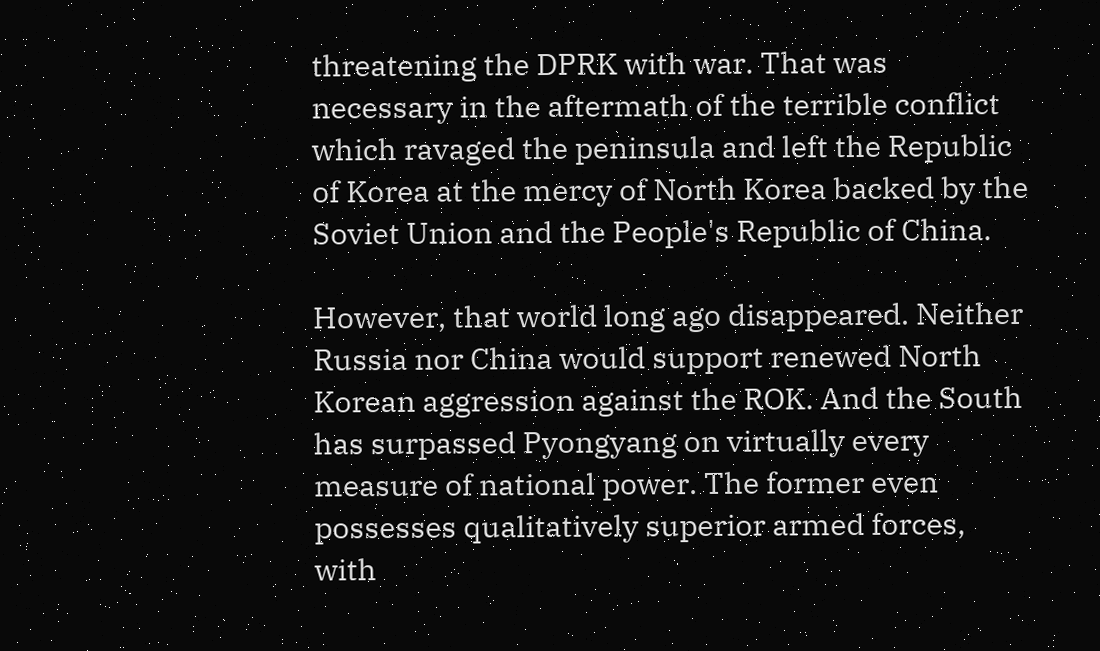threatening the DPRK with war. That was necessary in the aftermath of the terrible conflict which ravaged the peninsula and left the Republic of Korea at the mercy of North Korea backed by the Soviet Union and the People's Republic of China.

However, that world long ago disappeared. Neither Russia nor China would support renewed North Korean aggression against the ROK. And the South has surpassed Pyongyang on virtually every measure of national power. The former even possesses qualitatively superior armed forces, with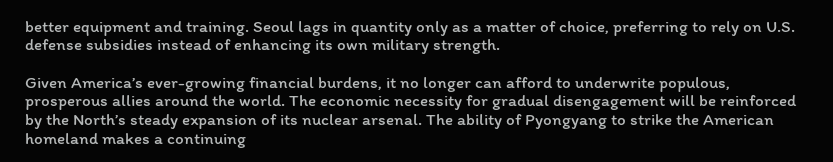better equipment and training. Seoul lags in quantity only as a matter of choice, preferring to rely on U.S. defense subsidies instead of enhancing its own military strength.

Given America’s ever-growing financial burdens, it no longer can afford to underwrite populous, prosperous allies around the world. The economic necessity for gradual disengagement will be reinforced by the North’s steady expansion of its nuclear arsenal. The ability of Pyongyang to strike the American homeland makes a continuing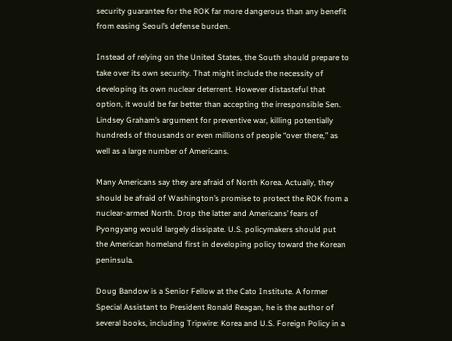security guarantee for the ROK far more dangerous than any benefit from easing Seoul’s defense burden.

Instead of relying on the United States, the South should prepare to take over its own security. That might include the necessity of developing its own nuclear deterrent. However distasteful that option, it would be far better than accepting the irresponsible Sen. Lindsey Graham’s argument for preventive war, killing potentially hundreds of thousands or even millions of people “over there,” as well as a large number of Americans.

Many Americans say they are afraid of North Korea. Actually, they should be afraid of Washington’s promise to protect the ROK from a nuclear-armed North. Drop the latter and Americans’ fears of Pyongyang would largely dissipate. U.S. policymakers should put the American homeland first in developing policy toward the Korean peninsula.

Doug Bandow is a Senior Fellow at the Cato Institute. A former Special Assistant to President Ronald Reagan, he is the author of several books, including Tripwire: Korea and U.S. Foreign Policy in a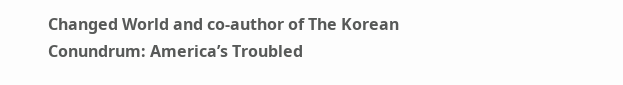Changed World and co-author of The Korean Conundrum: America’s Troubled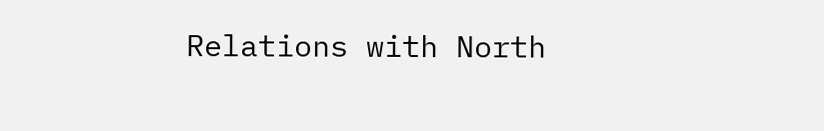Relations with North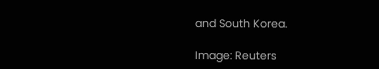and South Korea.

Image: Reuters